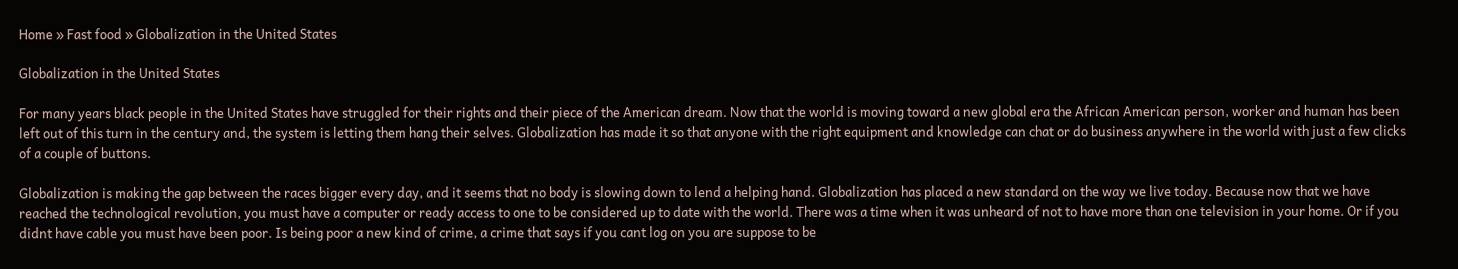Home » Fast food » Globalization in the United States

Globalization in the United States

For many years black people in the United States have struggled for their rights and their piece of the American dream. Now that the world is moving toward a new global era the African American person, worker and human has been left out of this turn in the century and, the system is letting them hang their selves. Globalization has made it so that anyone with the right equipment and knowledge can chat or do business anywhere in the world with just a few clicks of a couple of buttons.

Globalization is making the gap between the races bigger every day, and it seems that no body is slowing down to lend a helping hand. Globalization has placed a new standard on the way we live today. Because now that we have reached the technological revolution, you must have a computer or ready access to one to be considered up to date with the world. There was a time when it was unheard of not to have more than one television in your home. Or if you didnt have cable you must have been poor. Is being poor a new kind of crime, a crime that says if you cant log on you are suppose to be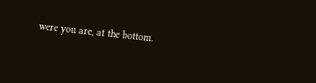were you are, at the bottom.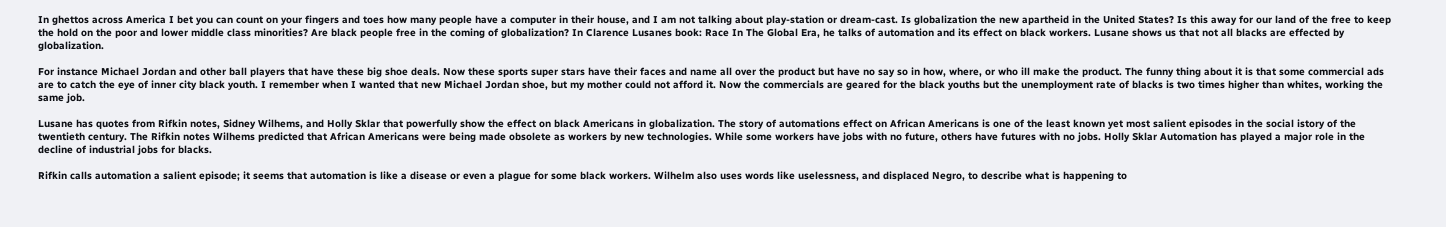In ghettos across America I bet you can count on your fingers and toes how many people have a computer in their house, and I am not talking about play-station or dream-cast. Is globalization the new apartheid in the United States? Is this away for our land of the free to keep the hold on the poor and lower middle class minorities? Are black people free in the coming of globalization? In Clarence Lusanes book: Race In The Global Era, he talks of automation and its effect on black workers. Lusane shows us that not all blacks are effected by globalization.

For instance Michael Jordan and other ball players that have these big shoe deals. Now these sports super stars have their faces and name all over the product but have no say so in how, where, or who ill make the product. The funny thing about it is that some commercial ads are to catch the eye of inner city black youth. I remember when I wanted that new Michael Jordan shoe, but my mother could not afford it. Now the commercials are geared for the black youths but the unemployment rate of blacks is two times higher than whites, working the same job.

Lusane has quotes from Rifkin notes, Sidney Wilhems, and Holly Sklar that powerfully show the effect on black Americans in globalization. The story of automations effect on African Americans is one of the least known yet most salient episodes in the social istory of the twentieth century. The Rifkin notes Wilhems predicted that African Americans were being made obsolete as workers by new technologies. While some workers have jobs with no future, others have futures with no jobs. Holly Sklar Automation has played a major role in the decline of industrial jobs for blacks.

Rifkin calls automation a salient episode; it seems that automation is like a disease or even a plague for some black workers. Wilhelm also uses words like uselessness, and displaced Negro, to describe what is happening to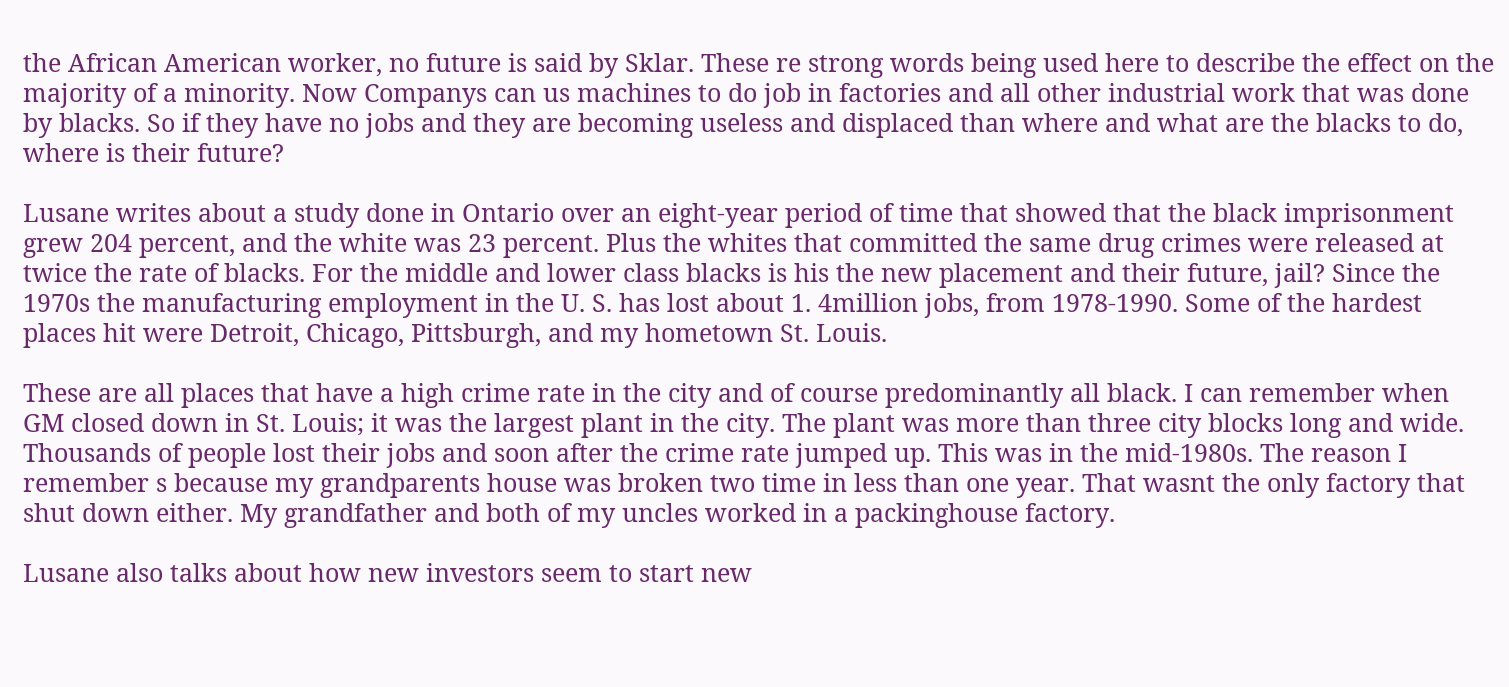the African American worker, no future is said by Sklar. These re strong words being used here to describe the effect on the majority of a minority. Now Companys can us machines to do job in factories and all other industrial work that was done by blacks. So if they have no jobs and they are becoming useless and displaced than where and what are the blacks to do, where is their future?

Lusane writes about a study done in Ontario over an eight-year period of time that showed that the black imprisonment grew 204 percent, and the white was 23 percent. Plus the whites that committed the same drug crimes were released at twice the rate of blacks. For the middle and lower class blacks is his the new placement and their future, jail? Since the 1970s the manufacturing employment in the U. S. has lost about 1. 4million jobs, from 1978-1990. Some of the hardest places hit were Detroit, Chicago, Pittsburgh, and my hometown St. Louis.

These are all places that have a high crime rate in the city and of course predominantly all black. I can remember when GM closed down in St. Louis; it was the largest plant in the city. The plant was more than three city blocks long and wide. Thousands of people lost their jobs and soon after the crime rate jumped up. This was in the mid-1980s. The reason I remember s because my grandparents house was broken two time in less than one year. That wasnt the only factory that shut down either. My grandfather and both of my uncles worked in a packinghouse factory.

Lusane also talks about how new investors seem to start new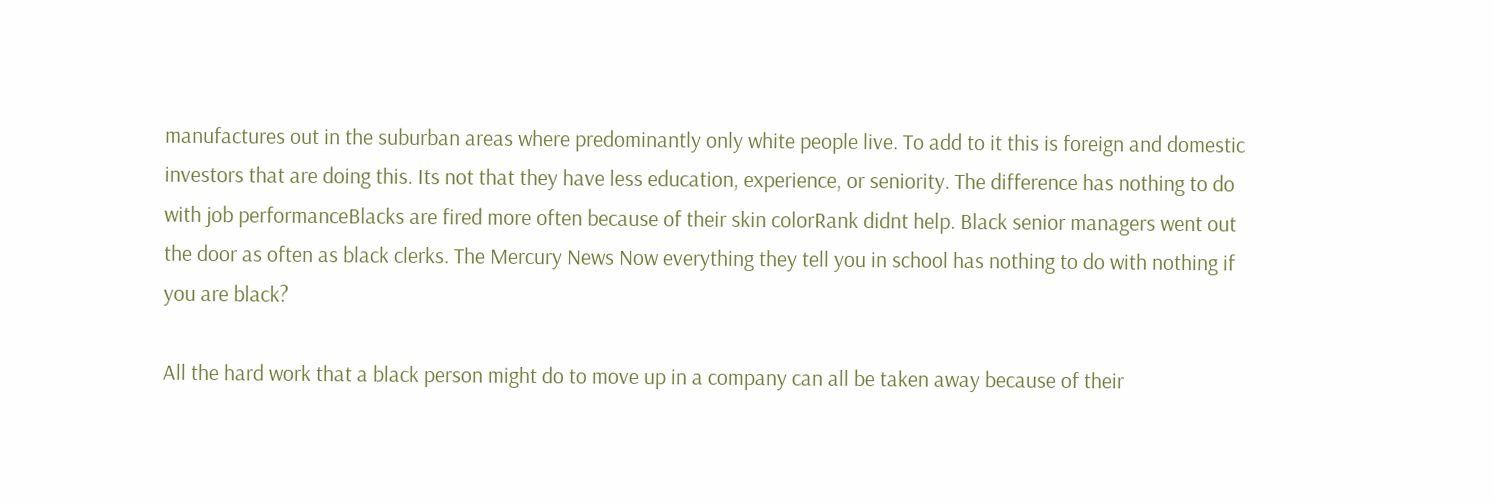manufactures out in the suburban areas where predominantly only white people live. To add to it this is foreign and domestic investors that are doing this. Its not that they have less education, experience, or seniority. The difference has nothing to do with job performanceBlacks are fired more often because of their skin colorRank didnt help. Black senior managers went out the door as often as black clerks. The Mercury News Now everything they tell you in school has nothing to do with nothing if you are black?

All the hard work that a black person might do to move up in a company can all be taken away because of their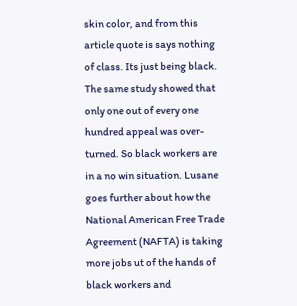skin color, and from this article quote is says nothing of class. Its just being black. The same study showed that only one out of every one hundred appeal was over-turned. So black workers are in a no win situation. Lusane goes further about how the National American Free Trade Agreement (NAFTA) is taking more jobs ut of the hands of black workers and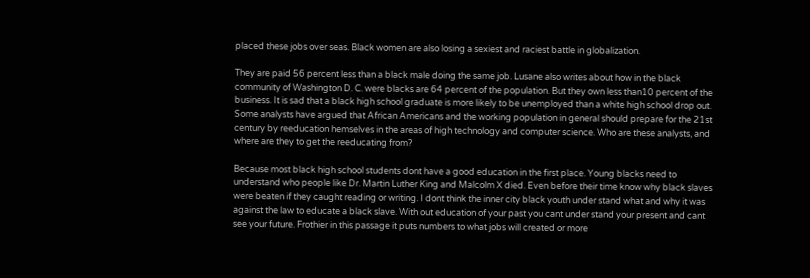placed these jobs over seas. Black women are also losing a sexiest and raciest battle in globalization.

They are paid 56 percent less than a black male doing the same job. Lusane also writes about how in the black community of Washington D. C. were blacks are 64 percent of the population. But they own less than10 percent of the business. It is sad that a black high school graduate is more likely to be unemployed than a white high school drop out. Some analysts have argued that African Americans and the working population in general should prepare for the 21st century by reeducation hemselves in the areas of high technology and computer science. Who are these analysts, and where are they to get the reeducating from?

Because most black high school students dont have a good education in the first place. Young blacks need to understand who people like Dr. Martin Luther King and Malcolm X died. Even before their time know why black slaves were beaten if they caught reading or writing. I dont think the inner city black youth under stand what and why it was against the law to educate a black slave. With out education of your past you cant under stand your present and cant see your future. Frothier in this passage it puts numbers to what jobs will created or more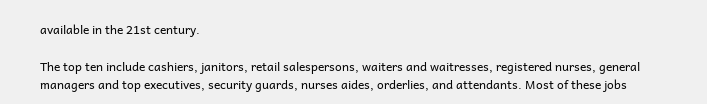available in the 21st century.

The top ten include cashiers, janitors, retail salespersons, waiters and waitresses, registered nurses, general managers and top executives, security guards, nurses aides, orderlies, and attendants. Most of these jobs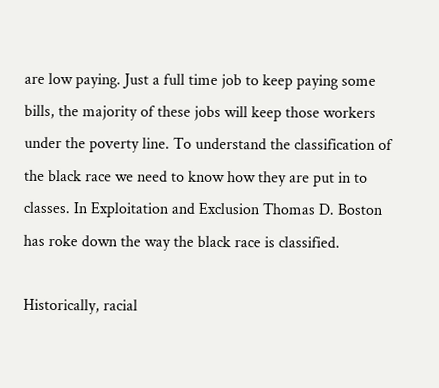are low paying. Just a full time job to keep paying some bills, the majority of these jobs will keep those workers under the poverty line. To understand the classification of the black race we need to know how they are put in to classes. In Exploitation and Exclusion Thomas D. Boston has roke down the way the black race is classified.

Historically, racial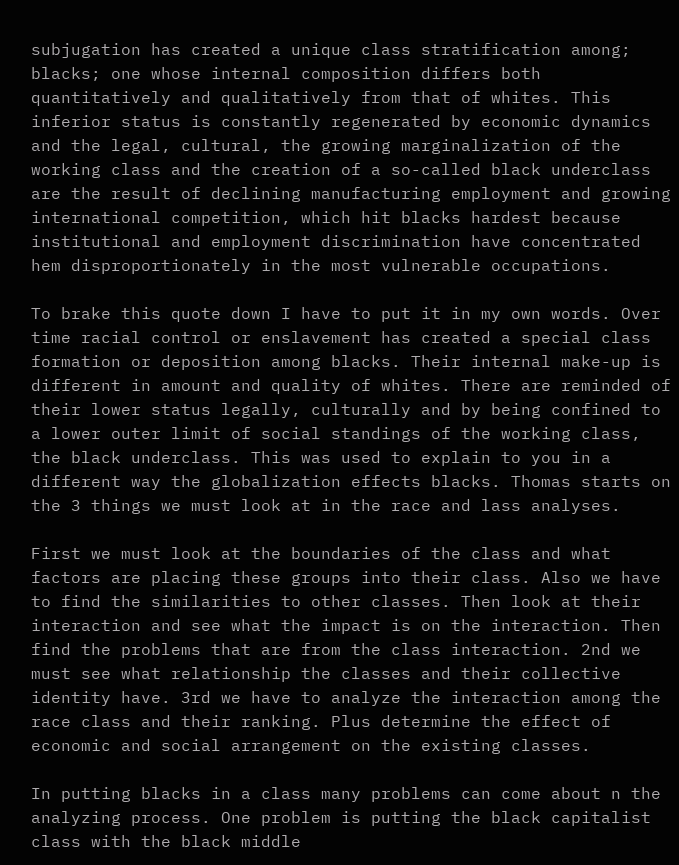subjugation has created a unique class stratification among; blacks; one whose internal composition differs both quantitatively and qualitatively from that of whites. This inferior status is constantly regenerated by economic dynamics and the legal, cultural, the growing marginalization of the working class and the creation of a so-called black underclass are the result of declining manufacturing employment and growing international competition, which hit blacks hardest because institutional and employment discrimination have concentrated hem disproportionately in the most vulnerable occupations.

To brake this quote down I have to put it in my own words. Over time racial control or enslavement has created a special class formation or deposition among blacks. Their internal make-up is different in amount and quality of whites. There are reminded of their lower status legally, culturally and by being confined to a lower outer limit of social standings of the working class, the black underclass. This was used to explain to you in a different way the globalization effects blacks. Thomas starts on the 3 things we must look at in the race and lass analyses.

First we must look at the boundaries of the class and what factors are placing these groups into their class. Also we have to find the similarities to other classes. Then look at their interaction and see what the impact is on the interaction. Then find the problems that are from the class interaction. 2nd we must see what relationship the classes and their collective identity have. 3rd we have to analyze the interaction among the race class and their ranking. Plus determine the effect of economic and social arrangement on the existing classes.

In putting blacks in a class many problems can come about n the analyzing process. One problem is putting the black capitalist class with the black middle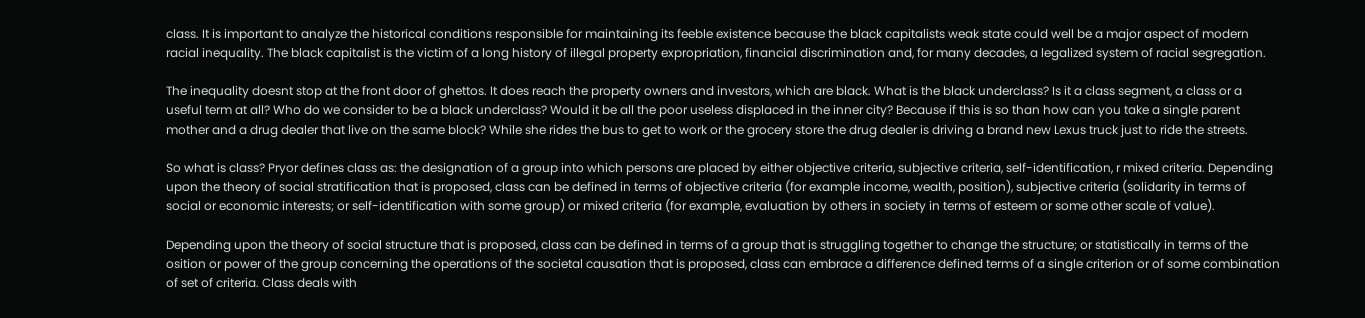class. It is important to analyze the historical conditions responsible for maintaining its feeble existence because the black capitalists weak state could well be a major aspect of modern racial inequality. The black capitalist is the victim of a long history of illegal property expropriation, financial discrimination and, for many decades, a legalized system of racial segregation.

The inequality doesnt stop at the front door of ghettos. It does reach the property owners and investors, which are black. What is the black underclass? Is it a class segment, a class or a useful term at all? Who do we consider to be a black underclass? Would it be all the poor useless displaced in the inner city? Because if this is so than how can you take a single parent mother and a drug dealer that live on the same block? While she rides the bus to get to work or the grocery store the drug dealer is driving a brand new Lexus truck just to ride the streets.

So what is class? Pryor defines class as: the designation of a group into which persons are placed by either objective criteria, subjective criteria, self-identification, r mixed criteria. Depending upon the theory of social stratification that is proposed, class can be defined in terms of objective criteria (for example income, wealth, position), subjective criteria (solidarity in terms of social or economic interests; or self-identification with some group) or mixed criteria (for example, evaluation by others in society in terms of esteem or some other scale of value).

Depending upon the theory of social structure that is proposed, class can be defined in terms of a group that is struggling together to change the structure; or statistically in terms of the osition or power of the group concerning the operations of the societal causation that is proposed, class can embrace a difference defined terms of a single criterion or of some combination of set of criteria. Class deals with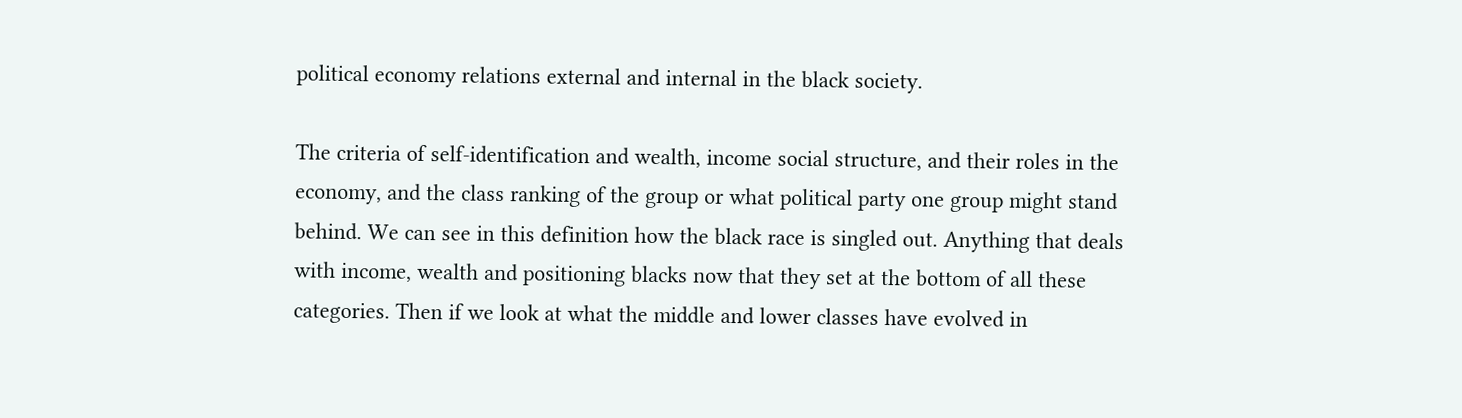political economy relations external and internal in the black society.

The criteria of self-identification and wealth, income social structure, and their roles in the economy, and the class ranking of the group or what political party one group might stand behind. We can see in this definition how the black race is singled out. Anything that deals with income, wealth and positioning blacks now that they set at the bottom of all these categories. Then if we look at what the middle and lower classes have evolved in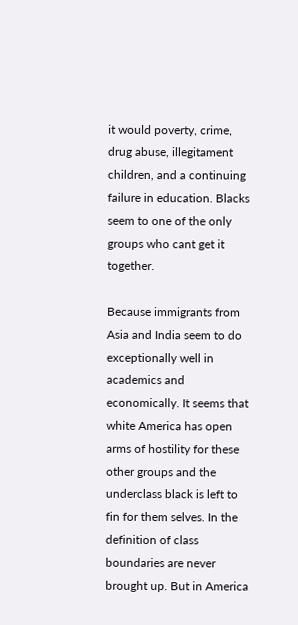it would poverty, crime, drug abuse, illegitament children, and a continuing failure in education. Blacks seem to one of the only groups who cant get it together.

Because immigrants from Asia and India seem to do exceptionally well in academics and economically. It seems that white America has open arms of hostility for these other groups and the underclass black is left to fin for them selves. In the definition of class boundaries are never brought up. But in America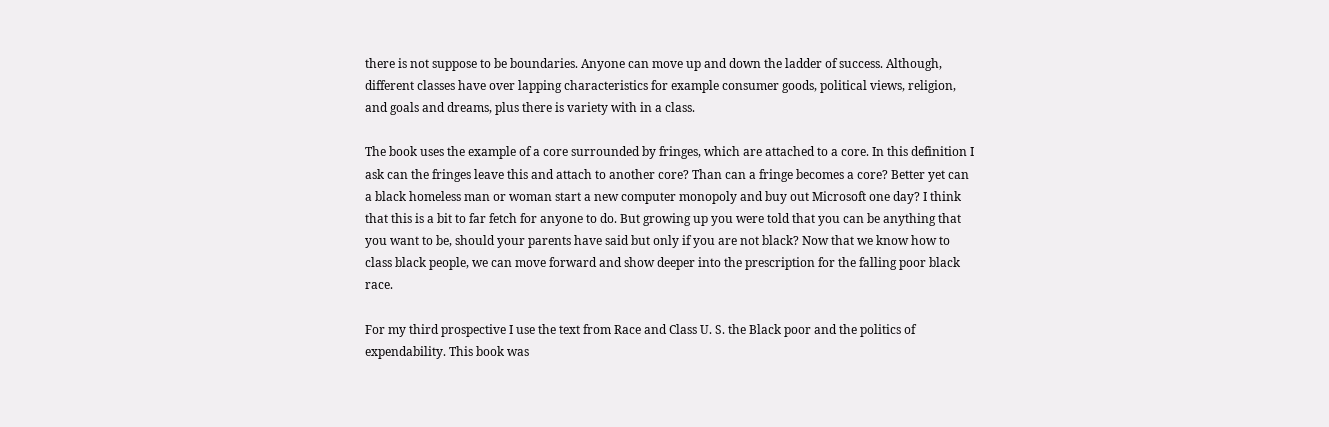there is not suppose to be boundaries. Anyone can move up and down the ladder of success. Although, different classes have over lapping characteristics for example consumer goods, political views, religion, and goals and dreams, plus there is variety with in a class.

The book uses the example of a core surrounded by fringes, which are attached to a core. In this definition I ask can the fringes leave this and attach to another core? Than can a fringe becomes a core? Better yet can a black homeless man or woman start a new computer monopoly and buy out Microsoft one day? I think that this is a bit to far fetch for anyone to do. But growing up you were told that you can be anything that you want to be, should your parents have said but only if you are not black? Now that we know how to class black people, we can move forward and show deeper into the prescription for the falling poor black race.

For my third prospective I use the text from Race and Class U. S. the Black poor and the politics of expendability. This book was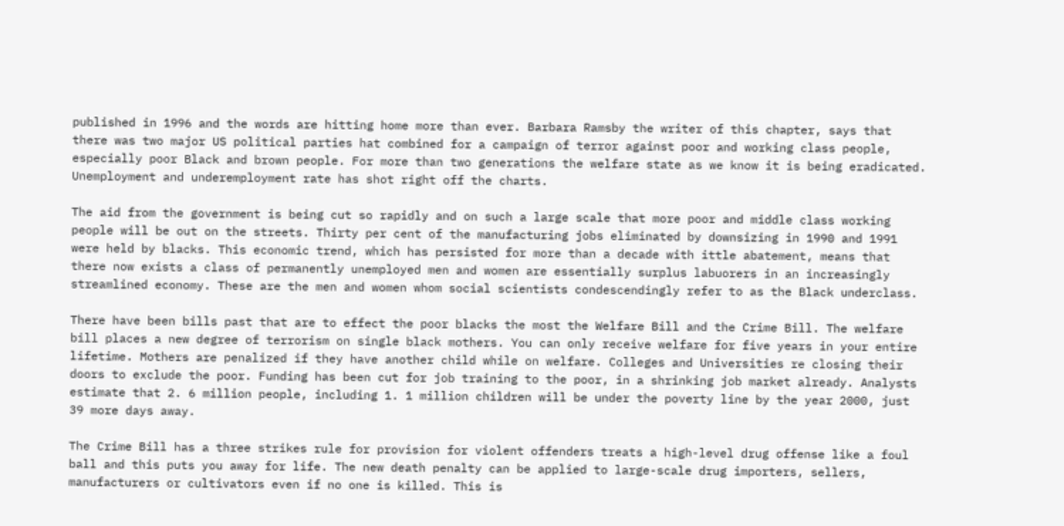published in 1996 and the words are hitting home more than ever. Barbara Ramsby the writer of this chapter, says that there was two major US political parties hat combined for a campaign of terror against poor and working class people, especially poor Black and brown people. For more than two generations the welfare state as we know it is being eradicated. Unemployment and underemployment rate has shot right off the charts.

The aid from the government is being cut so rapidly and on such a large scale that more poor and middle class working people will be out on the streets. Thirty per cent of the manufacturing jobs eliminated by downsizing in 1990 and 1991 were held by blacks. This economic trend, which has persisted for more than a decade with ittle abatement, means that there now exists a class of permanently unemployed men and women are essentially surplus labuorers in an increasingly streamlined economy. These are the men and women whom social scientists condescendingly refer to as the Black underclass.

There have been bills past that are to effect the poor blacks the most the Welfare Bill and the Crime Bill. The welfare bill places a new degree of terrorism on single black mothers. You can only receive welfare for five years in your entire lifetime. Mothers are penalized if they have another child while on welfare. Colleges and Universities re closing their doors to exclude the poor. Funding has been cut for job training to the poor, in a shrinking job market already. Analysts estimate that 2. 6 million people, including 1. 1 million children will be under the poverty line by the year 2000, just 39 more days away.

The Crime Bill has a three strikes rule for provision for violent offenders treats a high-level drug offense like a foul ball and this puts you away for life. The new death penalty can be applied to large-scale drug importers, sellers, manufacturers or cultivators even if no one is killed. This is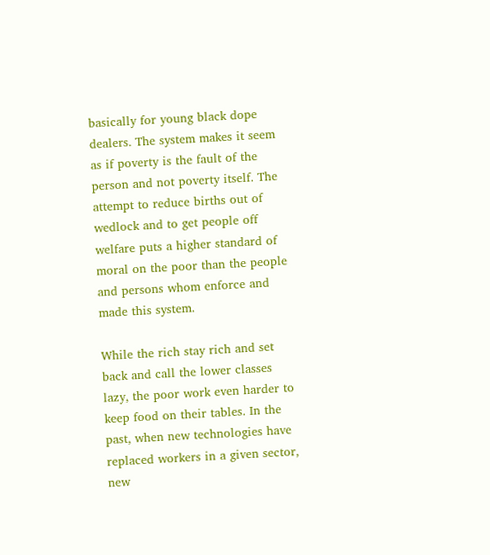basically for young black dope dealers. The system makes it seem as if poverty is the fault of the person and not poverty itself. The attempt to reduce births out of wedlock and to get people off welfare puts a higher standard of moral on the poor than the people and persons whom enforce and made this system.

While the rich stay rich and set back and call the lower classes lazy, the poor work even harder to keep food on their tables. In the past, when new technologies have replaced workers in a given sector, new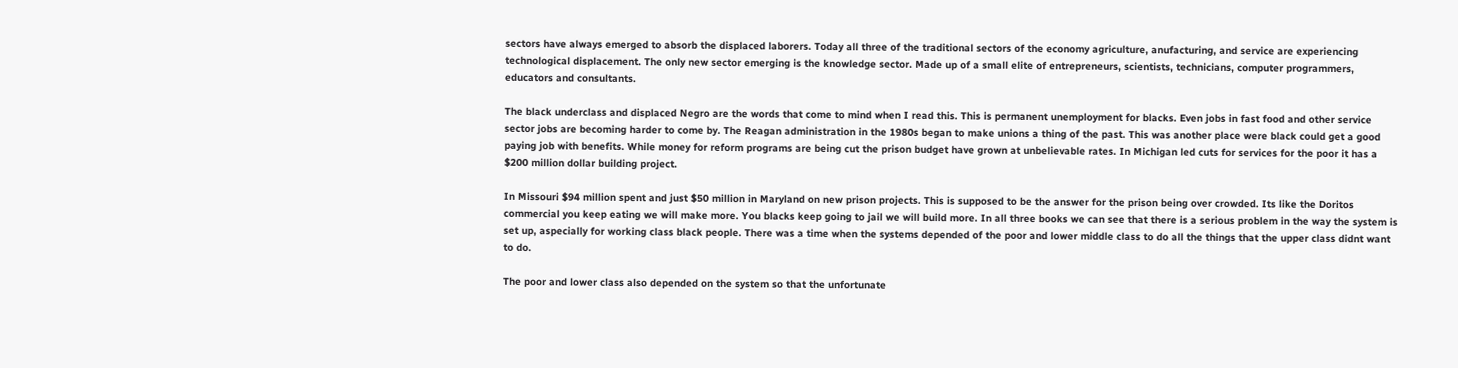sectors have always emerged to absorb the displaced laborers. Today all three of the traditional sectors of the economy agriculture, anufacturing, and service are experiencing technological displacement. The only new sector emerging is the knowledge sector. Made up of a small elite of entrepreneurs, scientists, technicians, computer programmers, educators and consultants.

The black underclass and displaced Negro are the words that come to mind when I read this. This is permanent unemployment for blacks. Even jobs in fast food and other service sector jobs are becoming harder to come by. The Reagan administration in the 1980s began to make unions a thing of the past. This was another place were black could get a good paying job with benefits. While money for reform programs are being cut the prison budget have grown at unbelievable rates. In Michigan led cuts for services for the poor it has a $200 million dollar building project.

In Missouri $94 million spent and just $50 million in Maryland on new prison projects. This is supposed to be the answer for the prison being over crowded. Its like the Doritos commercial you keep eating we will make more. You blacks keep going to jail we will build more. In all three books we can see that there is a serious problem in the way the system is set up, aspecially for working class black people. There was a time when the systems depended of the poor and lower middle class to do all the things that the upper class didnt want to do.

The poor and lower class also depended on the system so that the unfortunate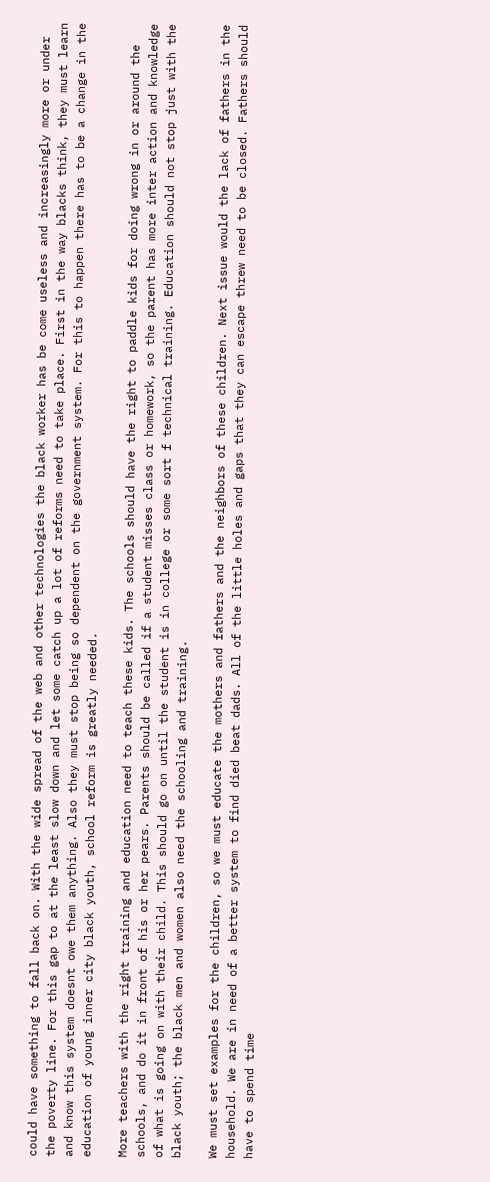could have something to fall back on. With the wide spread of the web and other technologies the black worker has be come useless and increasingly more or under the poverty line. For this gap to at the least slow down and let some catch up a lot of reforms need to take place. First in the way blacks think, they must learn and know this system doesnt owe them anything. Also they must stop being so dependent on the government system. For this to happen there has to be a change in the education of young inner city black youth, school reform is greatly needed.

More teachers with the right training and education need to teach these kids. The schools should have the right to paddle kids for doing wrong in or around the schools, and do it in front of his or her pears. Parents should be called if a student misses class or homework, so the parent has more inter action and knowledge of what is going on with their child. This should go on until the student is in college or some sort f technical training. Education should not stop just with the black youth; the black men and women also need the schooling and training.

We must set examples for the children, so we must educate the mothers and fathers and the neighbors of these children. Next issue would the lack of fathers in the household. We are in need of a better system to find died beat dads. All of the little holes and gaps that they can escape threw need to be closed. Fathers should have to spend time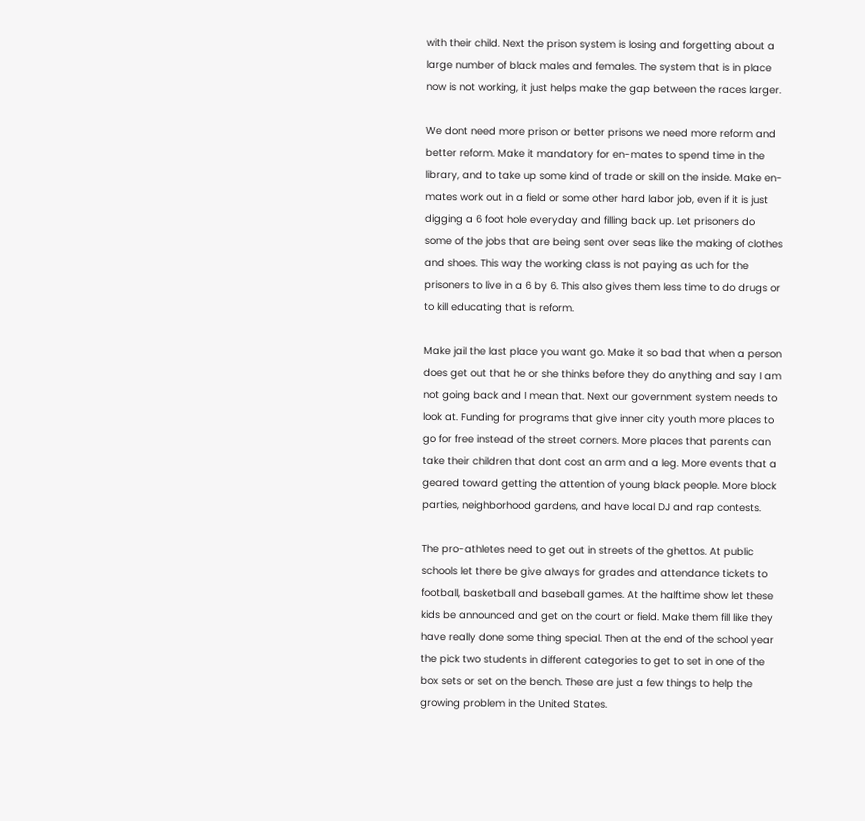with their child. Next the prison system is losing and forgetting about a large number of black males and females. The system that is in place now is not working, it just helps make the gap between the races larger.

We dont need more prison or better prisons we need more reform and better reform. Make it mandatory for en-mates to spend time in the library, and to take up some kind of trade or skill on the inside. Make en-mates work out in a field or some other hard labor job, even if it is just digging a 6 foot hole everyday and filling back up. Let prisoners do some of the jobs that are being sent over seas like the making of clothes and shoes. This way the working class is not paying as uch for the prisoners to live in a 6 by 6. This also gives them less time to do drugs or to kill educating that is reform.

Make jail the last place you want go. Make it so bad that when a person does get out that he or she thinks before they do anything and say I am not going back and I mean that. Next our government system needs to look at. Funding for programs that give inner city youth more places to go for free instead of the street corners. More places that parents can take their children that dont cost an arm and a leg. More events that a geared toward getting the attention of young black people. More block parties, neighborhood gardens, and have local DJ and rap contests.

The pro-athletes need to get out in streets of the ghettos. At public schools let there be give always for grades and attendance tickets to football, basketball and baseball games. At the halftime show let these kids be announced and get on the court or field. Make them fill like they have really done some thing special. Then at the end of the school year the pick two students in different categories to get to set in one of the box sets or set on the bench. These are just a few things to help the growing problem in the United States.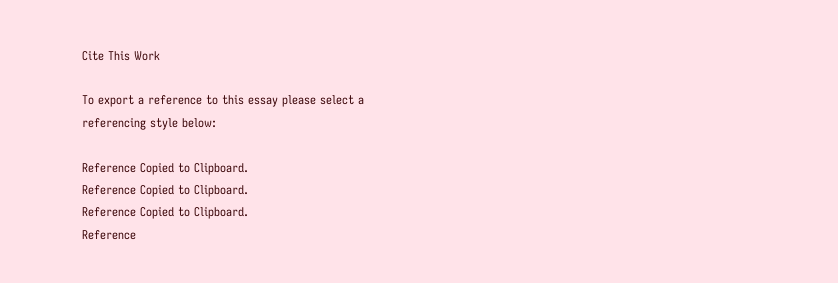Cite This Work

To export a reference to this essay please select a referencing style below:

Reference Copied to Clipboard.
Reference Copied to Clipboard.
Reference Copied to Clipboard.
Reference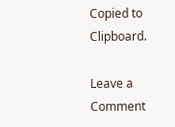Copied to Clipboard.

Leave a Comment